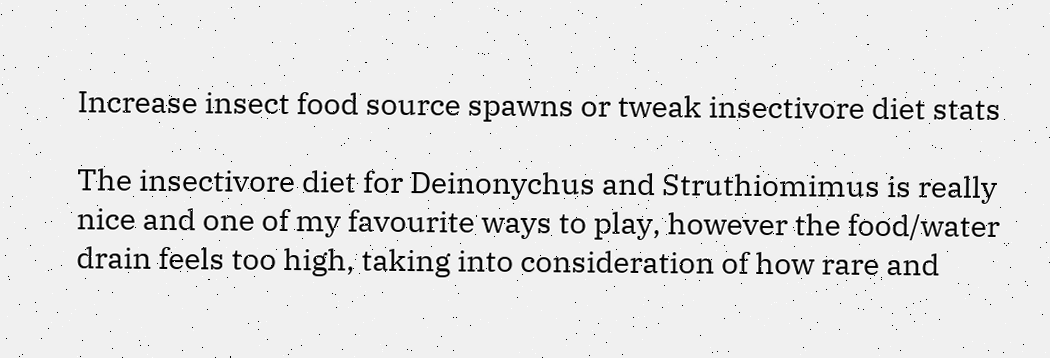Increase insect food source spawns or tweak insectivore diet stats

The insectivore diet for Deinonychus and Struthiomimus is really nice and one of my favourite ways to play, however the food/water drain feels too high, taking into consideration of how rare and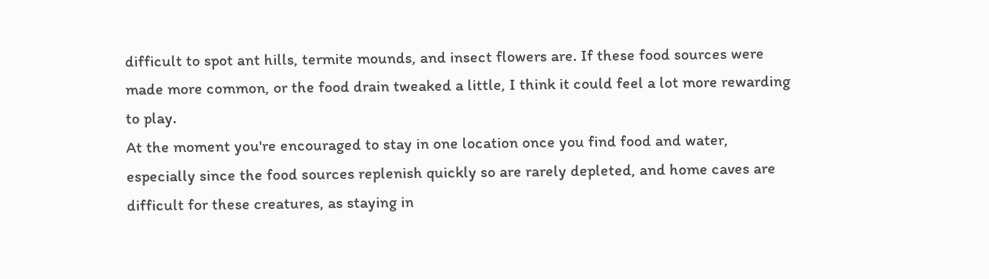difficult to spot ant hills, termite mounds, and insect flowers are. If these food sources were made more common, or the food drain tweaked a little, I think it could feel a lot more rewarding to play.
At the moment you're encouraged to stay in one location once you find food and water, especially since the food sources replenish quickly so are rarely depleted, and home caves are difficult for these creatures, as staying in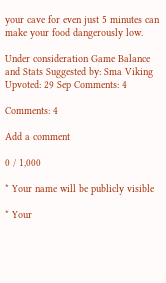your cave for even just 5 minutes can make your food dangerously low.

Under consideration Game Balance and Stats Suggested by: Sma Viking Upvoted: 29 Sep Comments: 4

Comments: 4

Add a comment

0 / 1,000

* Your name will be publicly visible

* Your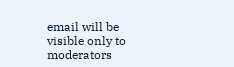email will be visible only to moderators